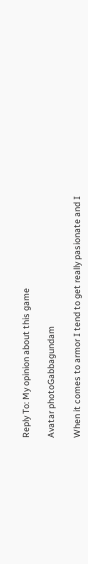Reply To: My opinion about this game

Avatar photoGabbagundam

When it comes to armor I tend to get really pasionate and I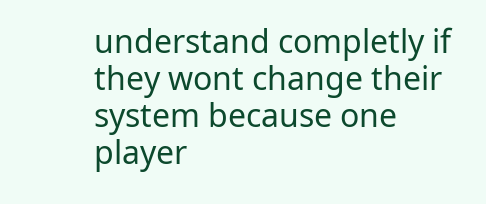understand completly if they wont change their system because one player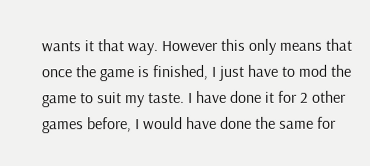wants it that way. However this only means that once the game is finished, I just have to mod the game to suit my taste. I have done it for 2 other games before, I would have done the same for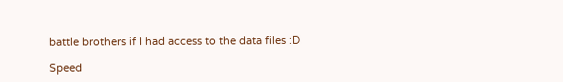battle brothers if I had access to the data files :D

Speed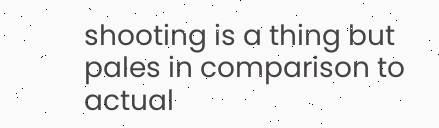shooting is a thing but pales in comparison to actual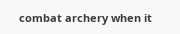combat archery when it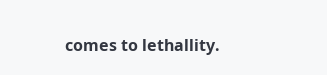comes to lethallity.